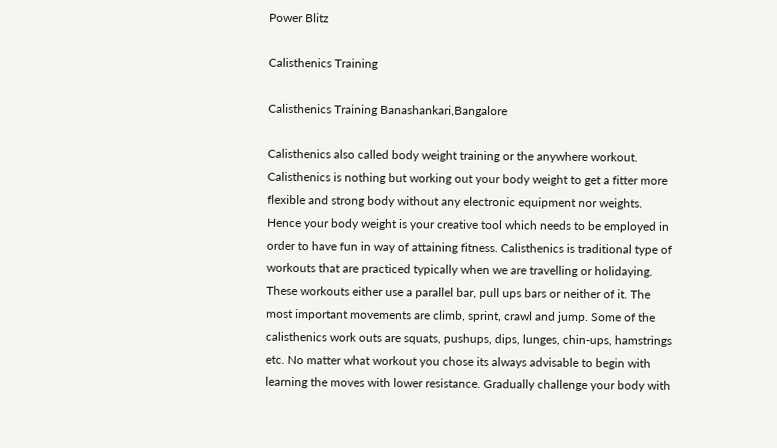Power Blitz

Calisthenics Training

Calisthenics Training Banashankari,Bangalore

Calisthenics also called body weight training or the anywhere workout. Calisthenics is nothing but working out your body weight to get a fitter more flexible and strong body without any electronic equipment nor weights. Hence your body weight is your creative tool which needs to be employed in order to have fun in way of attaining fitness. Calisthenics is traditional type of workouts that are practiced typically when we are travelling or holidaying. These workouts either use a parallel bar, pull ups bars or neither of it. The most important movements are climb, sprint, crawl and jump. Some of the calisthenics work outs are squats, pushups, dips, lunges, chin-ups, hamstrings etc. No matter what workout you chose its always advisable to begin with learning the moves with lower resistance. Gradually challenge your body with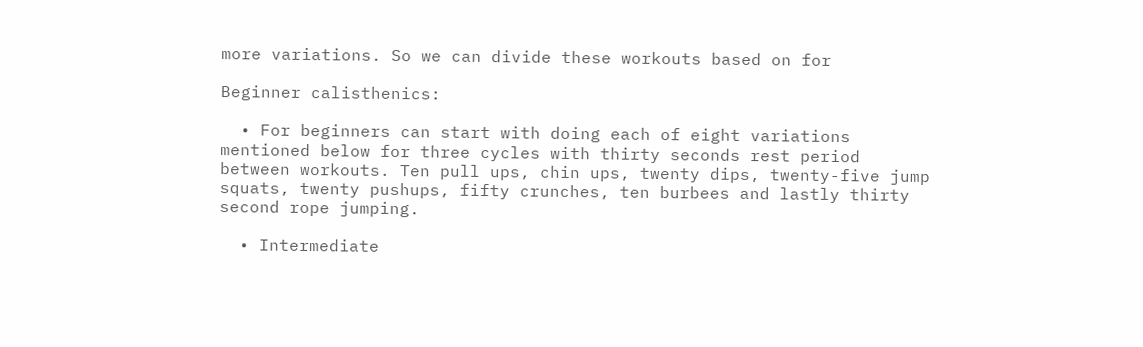more variations. So we can divide these workouts based on for

Beginner calisthenics:

  • For beginners can start with doing each of eight variations mentioned below for three cycles with thirty seconds rest period between workouts. Ten pull ups, chin ups, twenty dips, twenty-five jump squats, twenty pushups, fifty crunches, ten burbees and lastly thirty second rope jumping.

  • Intermediate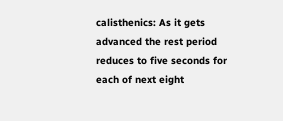calisthenics: As it gets advanced the rest period reduces to five seconds for each of next eight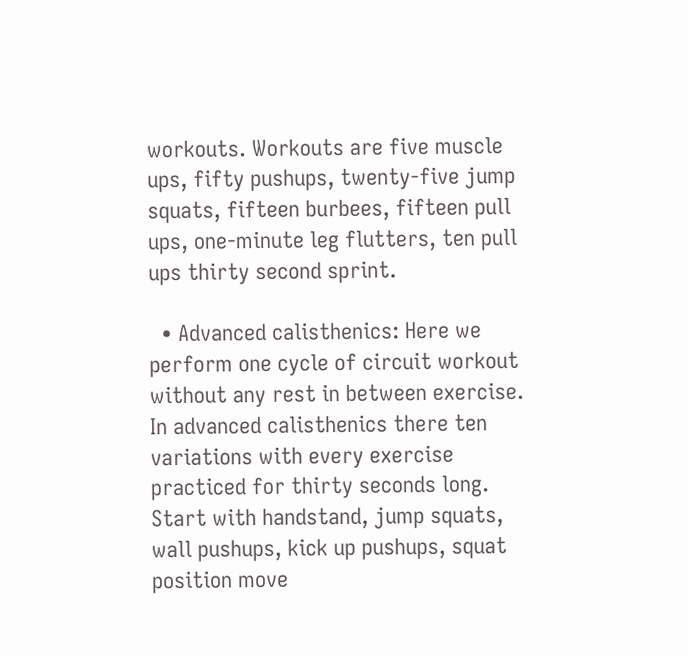workouts. Workouts are five muscle ups, fifty pushups, twenty-five jump squats, fifteen burbees, fifteen pull ups, one-minute leg flutters, ten pull ups thirty second sprint.

  • Advanced calisthenics: Here we perform one cycle of circuit workout without any rest in between exercise. In advanced calisthenics there ten variations with every exercise practiced for thirty seconds long. Start with handstand, jump squats, wall pushups, kick up pushups, squat position move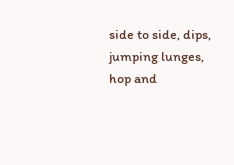side to side, dips, jumping lunges, hop and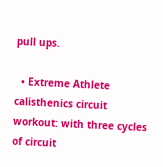pull ups.

  • Extreme Athlete calisthenics circuit workout: with three cycles of circuit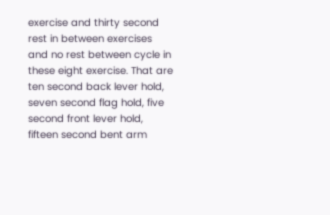exercise and thirty second rest in between exercises and no rest between cycle in these eight exercise. That are ten second back lever hold, seven second flag hold, five second front lever hold, fifteen second bent arm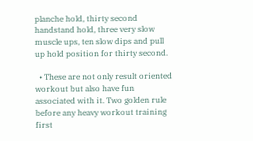planche hold, thirty second handstand hold, three very slow muscle ups, ten slow dips and pull up hold position for thirty second.

  • These are not only result oriented workout but also have fun associated with it. Two golden rule before any heavy workout training first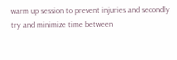warm up session to prevent injuries and secondly try and minimize time between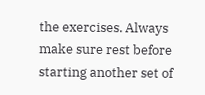the exercises. Always make sure rest before starting another set of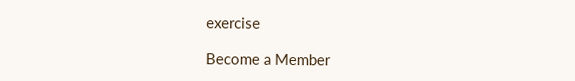exercise

Become a Member